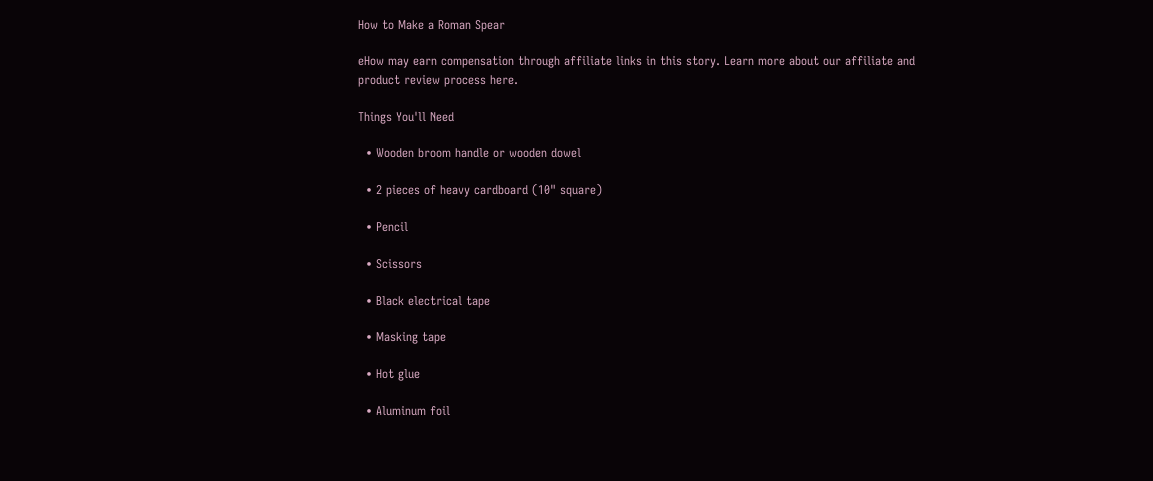How to Make a Roman Spear

eHow may earn compensation through affiliate links in this story. Learn more about our affiliate and product review process here.

Things You'll Need

  • Wooden broom handle or wooden dowel

  • 2 pieces of heavy cardboard (10" square)

  • Pencil

  • Scissors

  • Black electrical tape

  • Masking tape

  • Hot glue

  • Aluminum foil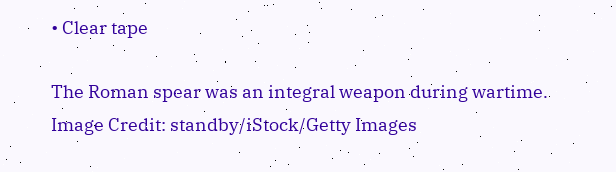• Clear tape

The Roman spear was an integral weapon during wartime.
Image Credit: standby/iStock/Getty Images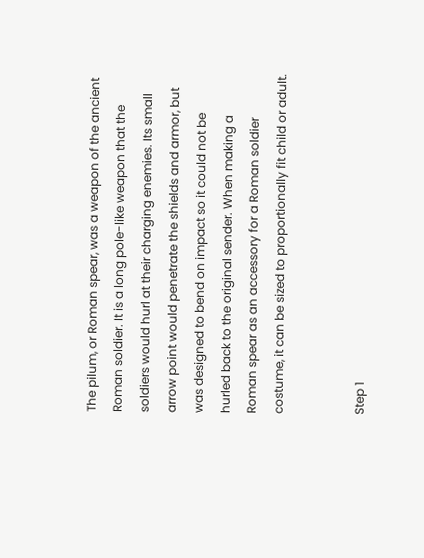The pilum, or Roman spear, was a weapon of the ancient Roman soldier. It is a long pole-like weapon that the soldiers would hurl at their charging enemies. Its small arrow point would penetrate the shields and armor, but was designed to bend on impact so it could not be hurled back to the original sender. When making a Roman spear as an accessory for a Roman soldier costume, it can be sized to proportionally fit child or adult.


Step 1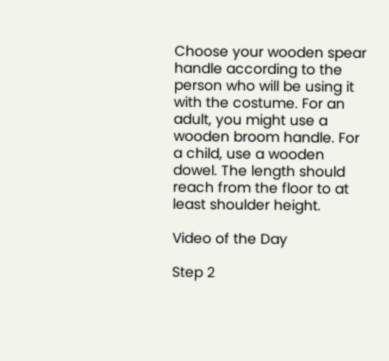Choose your wooden spear handle according to the person who will be using it with the costume. For an adult, you might use a wooden broom handle. For a child, use a wooden dowel. The length should reach from the floor to at least shoulder height.

Video of the Day

Step 2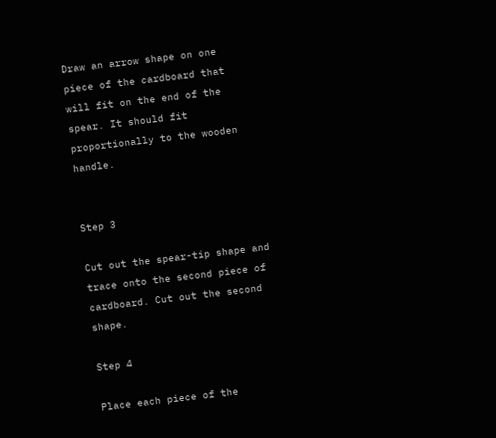Draw an arrow shape on one piece of the cardboard that will fit on the end of the spear. It should fit proportionally to the wooden handle.


Step 3

Cut out the spear-tip shape and trace onto the second piece of cardboard. Cut out the second shape.

Step 4

Place each piece of the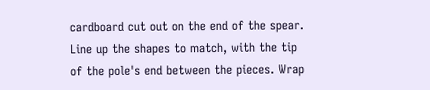cardboard cut out on the end of the spear. Line up the shapes to match, with the tip of the pole's end between the pieces. Wrap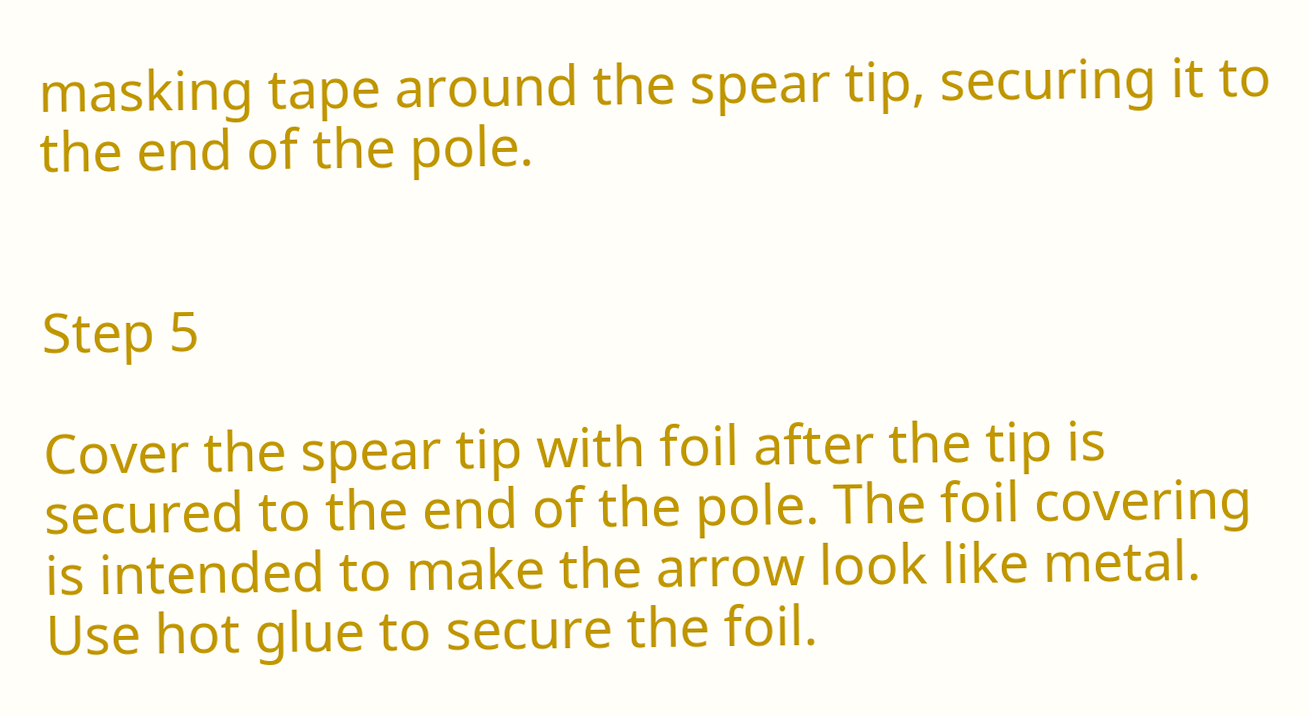masking tape around the spear tip, securing it to the end of the pole.


Step 5

Cover the spear tip with foil after the tip is secured to the end of the pole. The foil covering is intended to make the arrow look like metal. Use hot glue to secure the foil.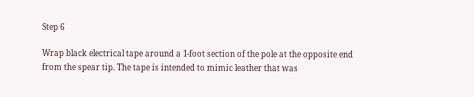Step 6

Wrap black electrical tape around a 1-foot section of the pole at the opposite end from the spear tip. The tape is intended to mimic leather that was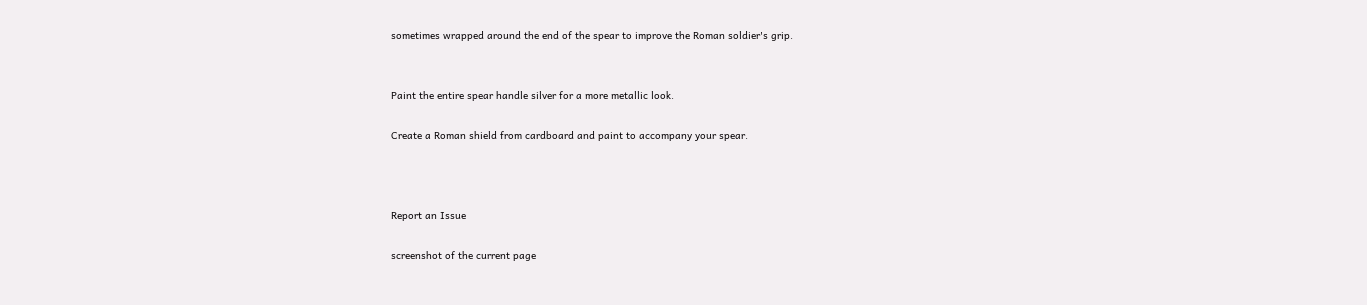sometimes wrapped around the end of the spear to improve the Roman soldier's grip.


Paint the entire spear handle silver for a more metallic look.

Create a Roman shield from cardboard and paint to accompany your spear.



Report an Issue

screenshot of the current page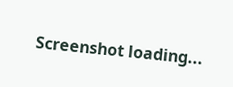Screenshot loading...